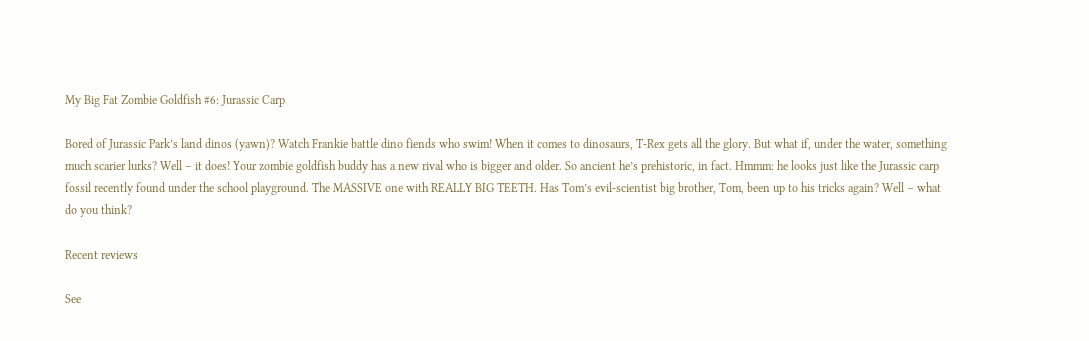My Big Fat Zombie Goldfish #6: Jurassic Carp

Bored of Jurassic Park’s land dinos (yawn)? Watch Frankie battle dino fiends who swim! When it comes to dinosaurs, T-Rex gets all the glory. But what if, under the water, something much scarier lurks? Well – it does! Your zombie goldfish buddy has a new rival who is bigger and older. So ancient he’s prehistoric, in fact. Hmmm: he looks just like the Jurassic carp fossil recently found under the school playground. The MASSIVE one with REALLY BIG TEETH. Has Tom’s evil-scientist big brother, Tom, been up to his tricks again? Well – what do you think?

Recent reviews

See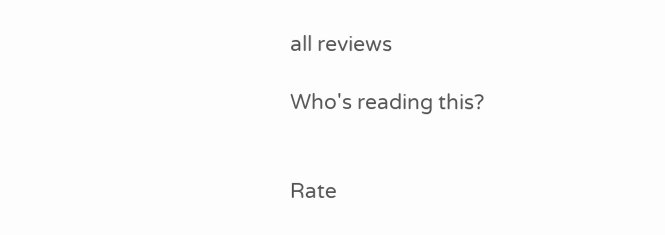all reviews

Who's reading this?


Rate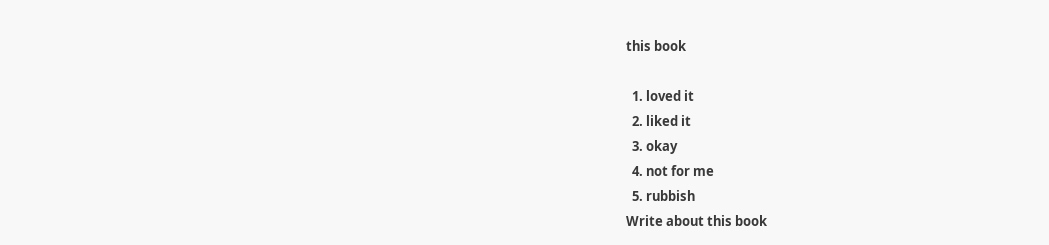this book

  1. loved it
  2. liked it
  3. okay
  4. not for me
  5. rubbish
Write about this book